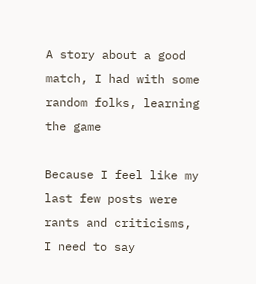A story about a good match, I had with some random folks, learning the game

Because I feel like my last few posts were rants and criticisms, I need to say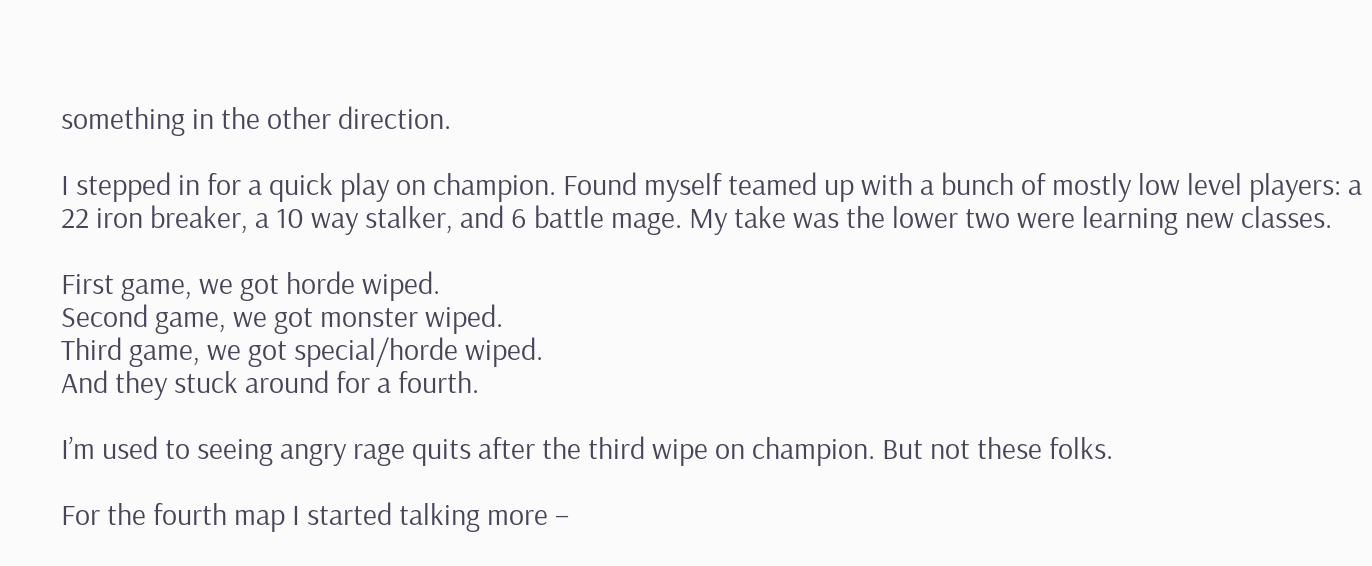something in the other direction.

I stepped in for a quick play on champion. Found myself teamed up with a bunch of mostly low level players: a 22 iron breaker, a 10 way stalker, and 6 battle mage. My take was the lower two were learning new classes.

First game, we got horde wiped.
Second game, we got monster wiped.
Third game, we got special/horde wiped.
And they stuck around for a fourth.

I’m used to seeing angry rage quits after the third wipe on champion. But not these folks.

For the fourth map I started talking more –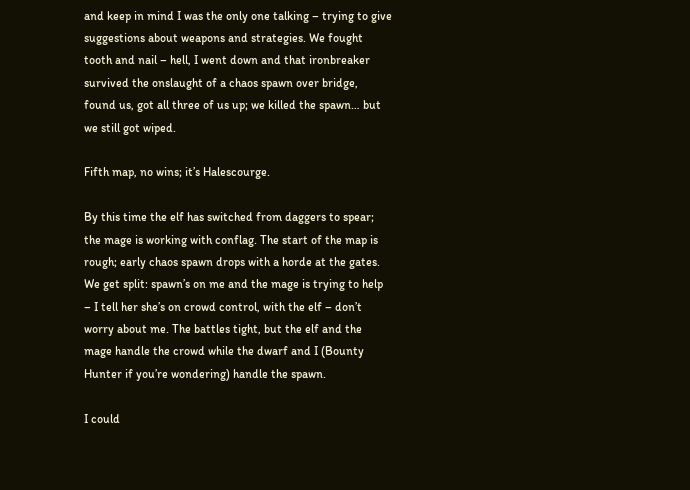and keep in mind I was the only one talking – trying to give suggestions about weapons and strategies. We fought tooth and nail – hell, I went down and that ironbreaker survived the onslaught of a chaos spawn over bridge, found us, got all three of us up; we killed the spawn… but we still got wiped.

Fifth map, no wins; it’s Halescourge.

By this time the elf has switched from daggers to spear; the mage is working with conflag. The start of the map is rough; early chaos spawn drops with a horde at the gates. We get split: spawn’s on me and the mage is trying to help – I tell her she’s on crowd control, with the elf – don’t worry about me. The battles tight, but the elf and the mage handle the crowd while the dwarf and I (Bounty Hunter if you’re wondering) handle the spawn.

I could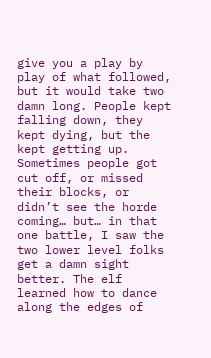give you a play by play of what followed, but it would take two damn long. People kept falling down, they kept dying, but the kept getting up. Sometimes people got cut off, or missed their blocks, or didn’t see the horde coming… but… in that one battle, I saw the two lower level folks get a damn sight better. The elf learned how to dance along the edges of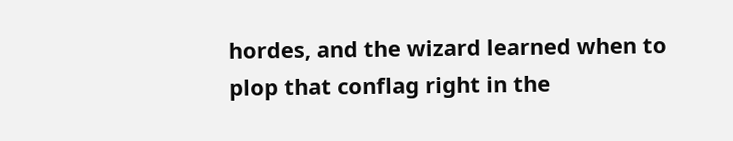hordes, and the wizard learned when to plop that conflag right in the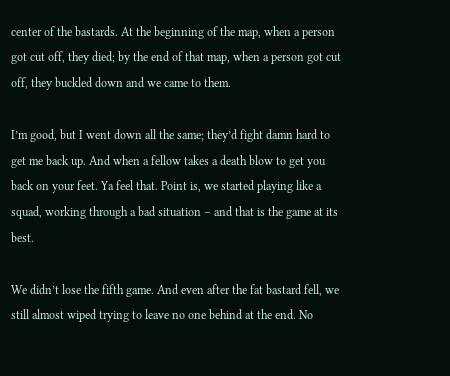center of the bastards. At the beginning of the map, when a person got cut off, they died; by the end of that map, when a person got cut off, they buckled down and we came to them.

I’m good, but I went down all the same; they’d fight damn hard to get me back up. And when a fellow takes a death blow to get you back on your feet. Ya feel that. Point is, we started playing like a squad, working through a bad situation – and that is the game at its best.

We didn’t lose the fifth game. And even after the fat bastard fell, we still almost wiped trying to leave no one behind at the end. No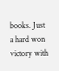books. Just a hard won victory with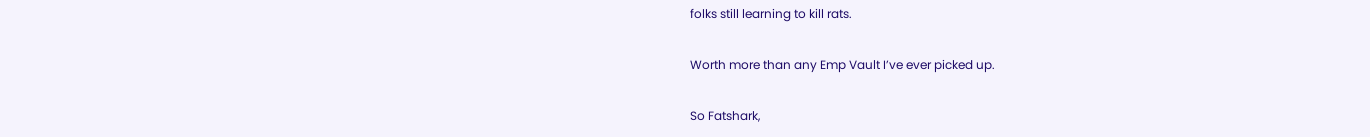folks still learning to kill rats.

Worth more than any Emp Vault I’ve ever picked up.

So Fatshark,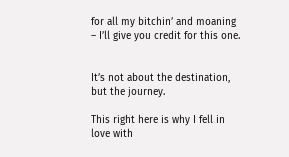for all my bitchin’ and moaning – I’ll give you credit for this one.


It’s not about the destination, but the journey.

This right here is why I fell in love with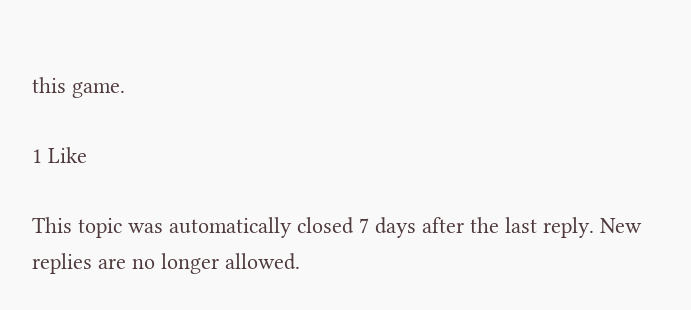this game.

1 Like

This topic was automatically closed 7 days after the last reply. New replies are no longer allowed.